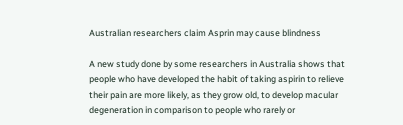Australian researchers claim Asprin may cause blindness

A new study done by some researchers in Australia shows that people who have developed the habit of taking aspirin to relieve their pain are more likely, as they grow old, to develop macular degeneration in comparison to people who rarely or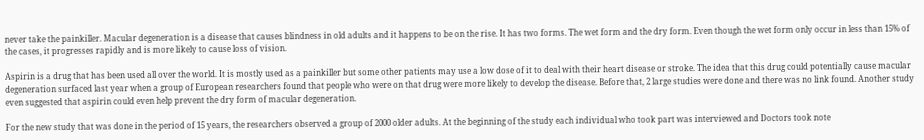never take the painkiller. Macular degeneration is a disease that causes blindness in old adults and it happens to be on the rise. It has two forms. The wet form and the dry form. Even though the wet form only occur in less than 15% of the cases, it progresses rapidly and is more likely to cause loss of vision.

Aspirin is a drug that has been used all over the world. It is mostly used as a painkiller but some other patients may use a low dose of it to deal with their heart disease or stroke. The idea that this drug could potentially cause macular degeneration surfaced last year when a group of European researchers found that people who were on that drug were more likely to develop the disease. Before that, 2 large studies were done and there was no link found. Another study even suggested that aspirin could even help prevent the dry form of macular degeneration.

For the new study that was done in the period of 15 years, the researchers observed a group of 2000 older adults. At the beginning of the study each individual who took part was interviewed and Doctors took note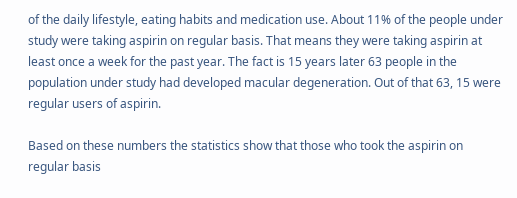of the daily lifestyle, eating habits and medication use. About 11% of the people under study were taking aspirin on regular basis. That means they were taking aspirin at least once a week for the past year. The fact is 15 years later 63 people in the population under study had developed macular degeneration. Out of that 63, 15 were regular users of aspirin.

Based on these numbers the statistics show that those who took the aspirin on regular basis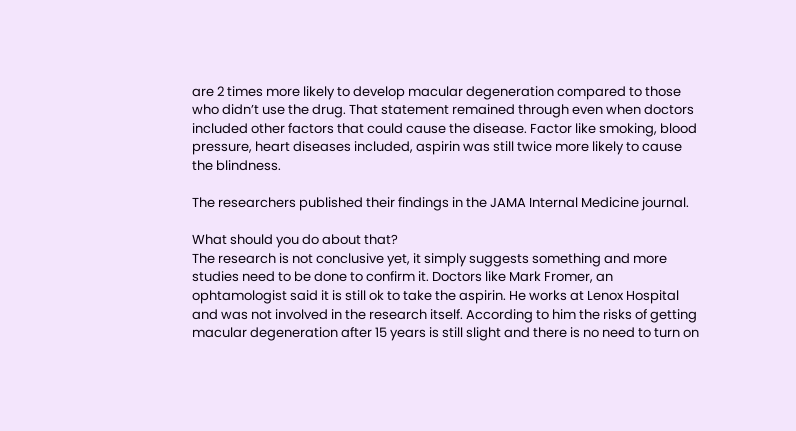are 2 times more likely to develop macular degeneration compared to those who didn’t use the drug. That statement remained through even when doctors included other factors that could cause the disease. Factor like smoking, blood pressure, heart diseases included, aspirin was still twice more likely to cause the blindness.

The researchers published their findings in the JAMA Internal Medicine journal.

What should you do about that?
The research is not conclusive yet, it simply suggests something and more studies need to be done to confirm it. Doctors like Mark Fromer, an ophtamologist said it is still ok to take the aspirin. He works at Lenox Hospital and was not involved in the research itself. According to him the risks of getting macular degeneration after 15 years is still slight and there is no need to turn on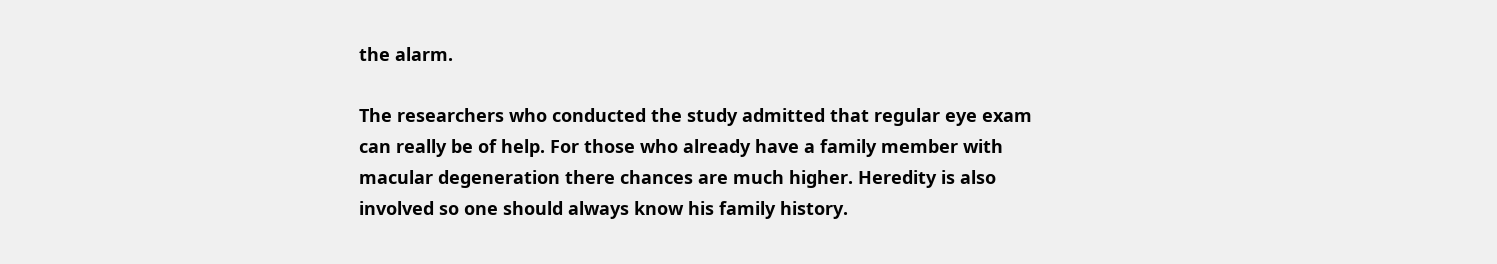the alarm.

The researchers who conducted the study admitted that regular eye exam can really be of help. For those who already have a family member with macular degeneration there chances are much higher. Heredity is also involved so one should always know his family history.